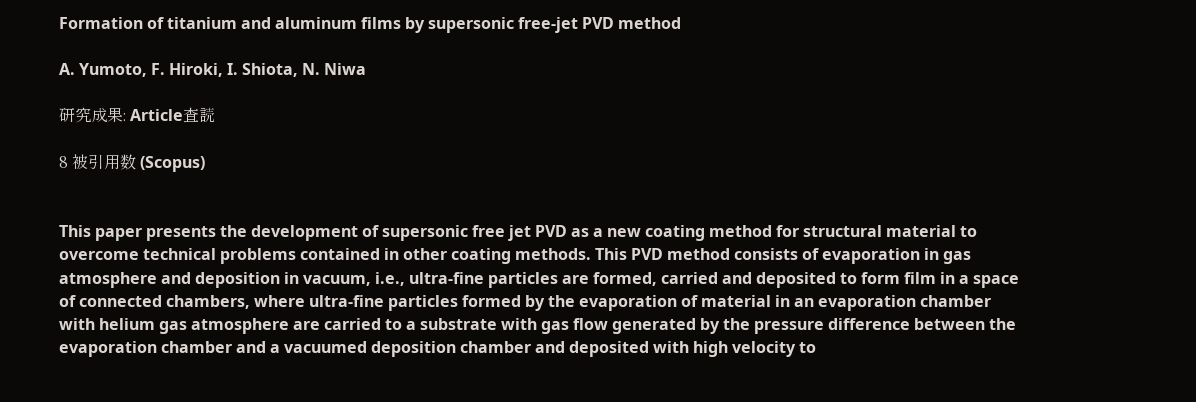Formation of titanium and aluminum films by supersonic free-jet PVD method

A. Yumoto, F. Hiroki, I. Shiota, N. Niwa

研究成果: Article査読

8 被引用数 (Scopus)


This paper presents the development of supersonic free jet PVD as a new coating method for structural material to overcome technical problems contained in other coating methods. This PVD method consists of evaporation in gas atmosphere and deposition in vacuum, i.e., ultra-fine particles are formed, carried and deposited to form film in a space of connected chambers, where ultra-fine particles formed by the evaporation of material in an evaporation chamber with helium gas atmosphere are carried to a substrate with gas flow generated by the pressure difference between the evaporation chamber and a vacuumed deposition chamber and deposited with high velocity to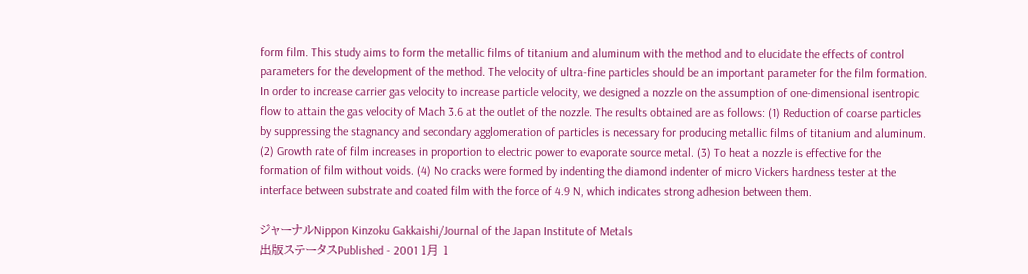form film. This study aims to form the metallic films of titanium and aluminum with the method and to elucidate the effects of control parameters for the development of the method. The velocity of ultra-fine particles should be an important parameter for the film formation. In order to increase carrier gas velocity to increase particle velocity, we designed a nozzle on the assumption of one-dimensional isentropic flow to attain the gas velocity of Mach 3.6 at the outlet of the nozzle. The results obtained are as follows: (1) Reduction of coarse particles by suppressing the stagnancy and secondary agglomeration of particles is necessary for producing metallic films of titanium and aluminum. (2) Growth rate of film increases in proportion to electric power to evaporate source metal. (3) To heat a nozzle is effective for the formation of film without voids. (4) No cracks were formed by indenting the diamond indenter of micro Vickers hardness tester at the interface between substrate and coated film with the force of 4.9 N, which indicates strong adhesion between them.

ジャーナルNippon Kinzoku Gakkaishi/Journal of the Japan Institute of Metals
出版ステータスPublished - 2001 1月 1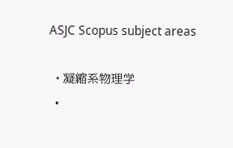ASJC Scopus subject areas

  • 凝縮系物理学
  •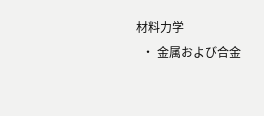材料力学
  • 金属および合金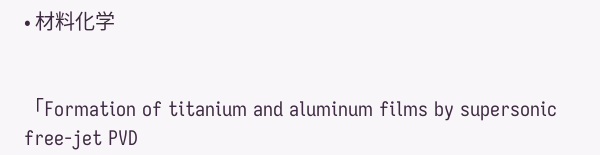• 材料化学


「Formation of titanium and aluminum films by supersonic free-jet PVD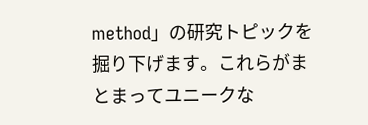method」の研究トピックを掘り下げます。これらがまとまってユニークな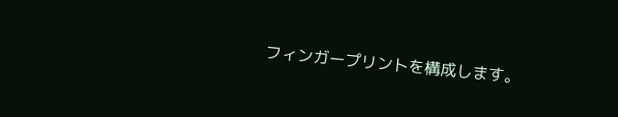フィンガープリントを構成します。